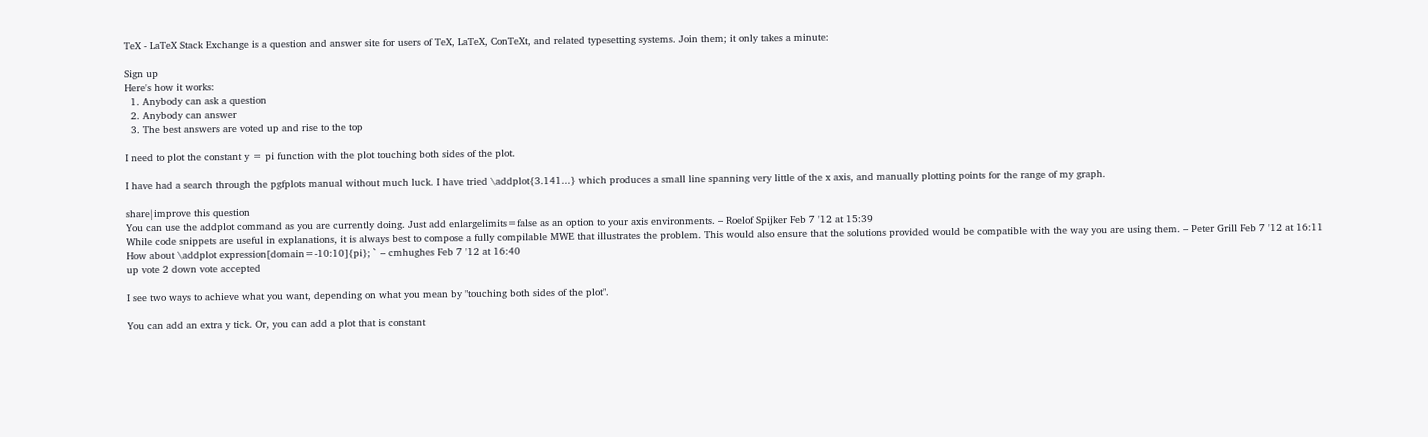TeX - LaTeX Stack Exchange is a question and answer site for users of TeX, LaTeX, ConTeXt, and related typesetting systems. Join them; it only takes a minute:

Sign up
Here's how it works:
  1. Anybody can ask a question
  2. Anybody can answer
  3. The best answers are voted up and rise to the top

I need to plot the constant y = pi function with the plot touching both sides of the plot.

I have had a search through the pgfplots manual without much luck. I have tried \addplot{3.141...} which produces a small line spanning very little of the x axis, and manually plotting points for the range of my graph.

share|improve this question
You can use the addplot command as you are currently doing. Just add enlargelimits=false as an option to your axis environments. – Roelof Spijker Feb 7 '12 at 15:39
While code snippets are useful in explanations, it is always best to compose a fully compilable MWE that illustrates the problem. This would also ensure that the solutions provided would be compatible with the way you are using them. – Peter Grill Feb 7 '12 at 16:11
How about \addplot expression[domain=-10:10]{pi}; ` – cmhughes Feb 7 '12 at 16:40
up vote 2 down vote accepted

I see two ways to achieve what you want, depending on what you mean by "touching both sides of the plot".

You can add an extra y tick. Or, you can add a plot that is constant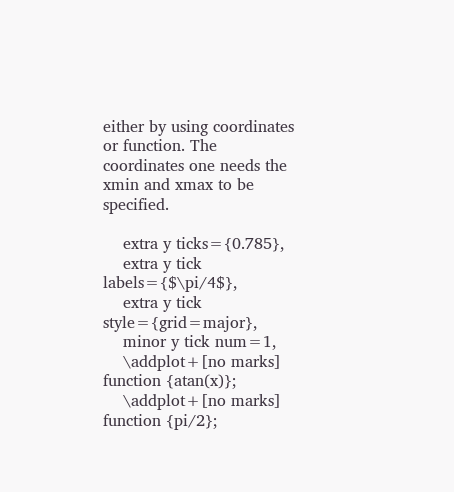either by using coordinates or function. The coordinates one needs the xmin and xmax to be specified.

    extra y ticks={0.785},
    extra y tick labels={$\pi/4$},
    extra y tick style={grid=major},
    minor y tick num=1,
    \addplot+[no marks] function {atan(x)};
    \addplot+[no marks] function {pi/2};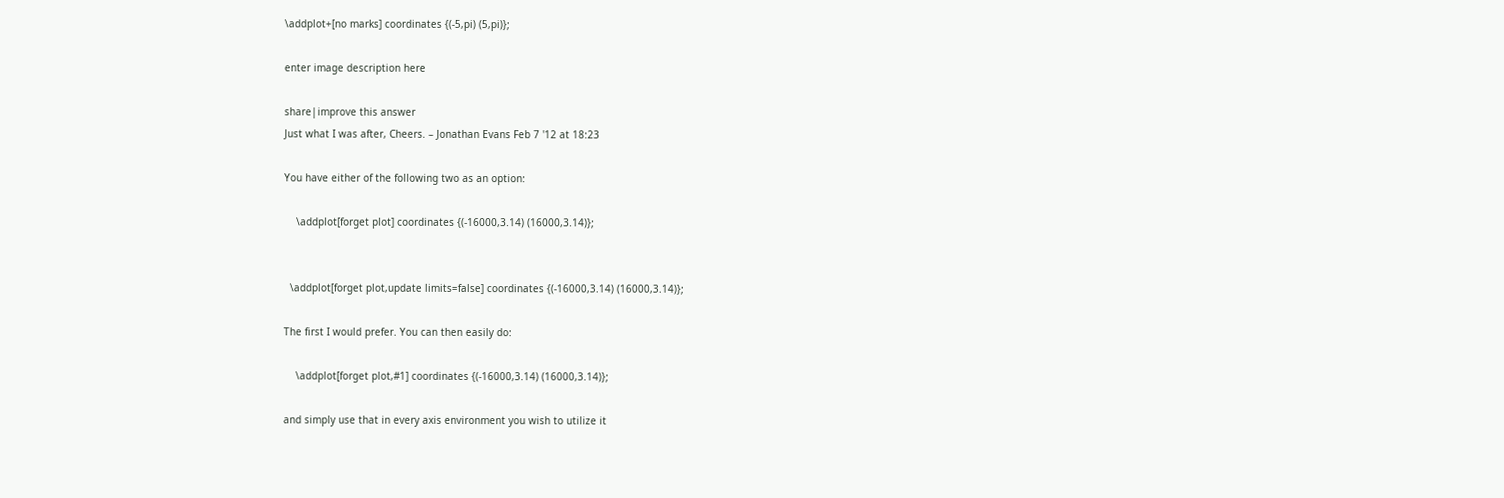\addplot+[no marks] coordinates {(-5,pi) (5,pi)};

enter image description here

share|improve this answer
Just what I was after, Cheers. – Jonathan Evans Feb 7 '12 at 18:23

You have either of the following two as an option:

    \addplot[forget plot] coordinates {(-16000,3.14) (16000,3.14)};


  \addplot[forget plot,update limits=false] coordinates {(-16000,3.14) (16000,3.14)};

The first I would prefer. You can then easily do:

    \addplot[forget plot,#1] coordinates {(-16000,3.14) (16000,3.14)};

and simply use that in every axis environment you wish to utilize it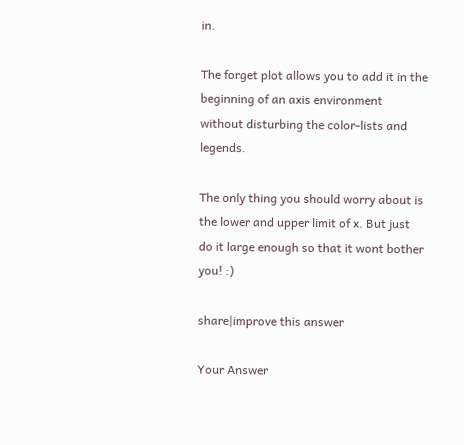in.

The forget plot allows you to add it in the beginning of an axis environment without disturbing the color-lists and legends.

The only thing you should worry about is the lower and upper limit of x. But just do it large enough so that it wont bother you! :)

share|improve this answer

Your Answer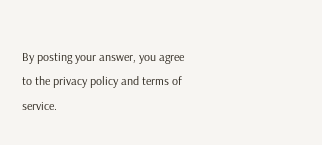By posting your answer, you agree to the privacy policy and terms of service.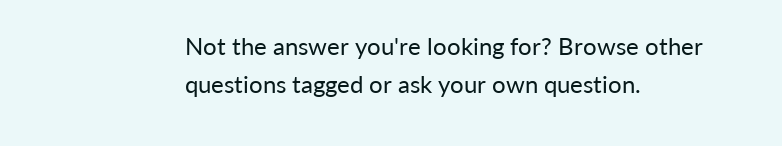Not the answer you're looking for? Browse other questions tagged or ask your own question.